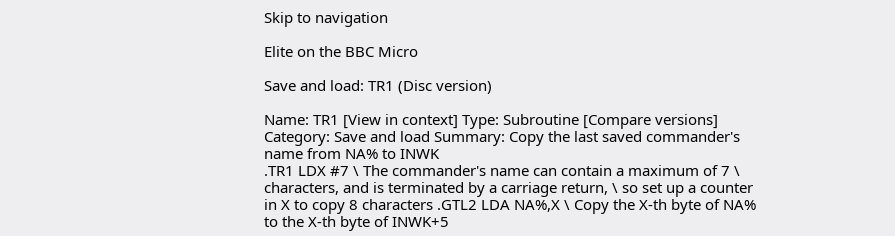Skip to navigation

Elite on the BBC Micro

Save and load: TR1 (Disc version)

Name: TR1 [View in context] Type: Subroutine [Compare versions] Category: Save and load Summary: Copy the last saved commander's name from NA% to INWK
.TR1 LDX #7 \ The commander's name can contain a maximum of 7 \ characters, and is terminated by a carriage return, \ so set up a counter in X to copy 8 characters .GTL2 LDA NA%,X \ Copy the X-th byte of NA% to the X-th byte of INWK+5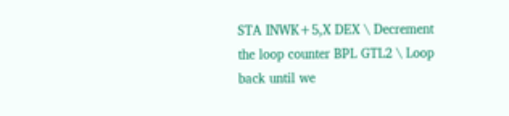STA INWK+5,X DEX \ Decrement the loop counter BPL GTL2 \ Loop back until we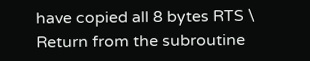have copied all 8 bytes RTS \ Return from the subroutine